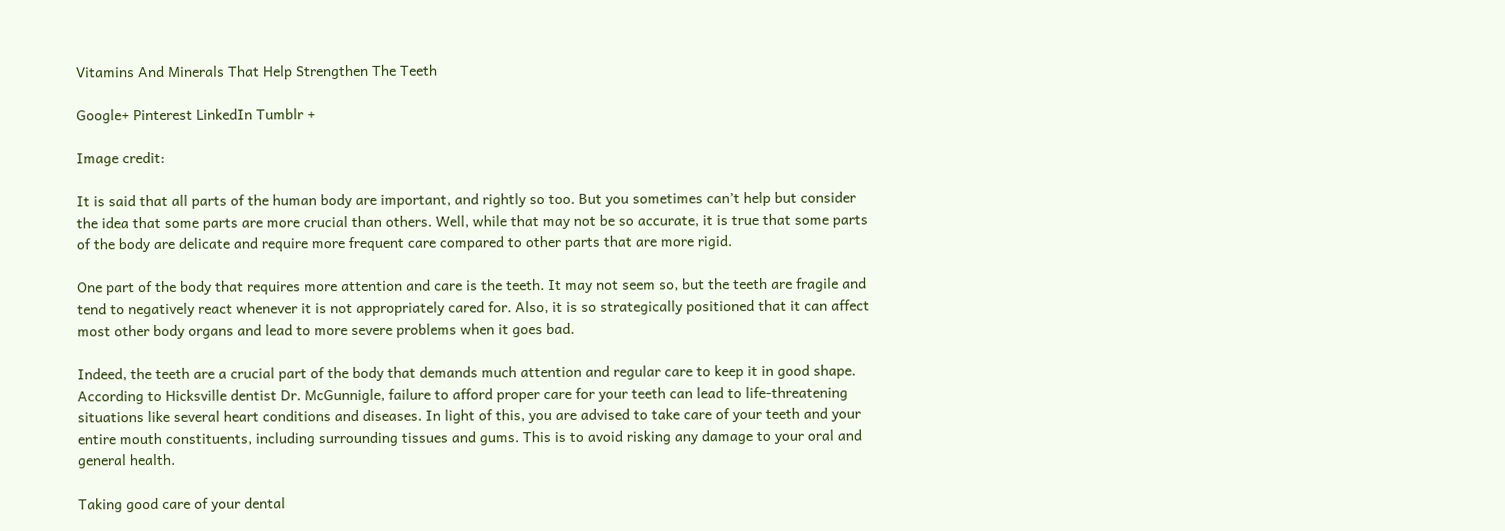Vitamins And Minerals That Help Strengthen The Teeth

Google+ Pinterest LinkedIn Tumblr +

Image credit:

It is said that all parts of the human body are important, and rightly so too. But you sometimes can’t help but consider the idea that some parts are more crucial than others. Well, while that may not be so accurate, it is true that some parts of the body are delicate and require more frequent care compared to other parts that are more rigid.

One part of the body that requires more attention and care is the teeth. It may not seem so, but the teeth are fragile and tend to negatively react whenever it is not appropriately cared for. Also, it is so strategically positioned that it can affect most other body organs and lead to more severe problems when it goes bad.

Indeed, the teeth are a crucial part of the body that demands much attention and regular care to keep it in good shape. According to Hicksville dentist Dr. McGunnigle, failure to afford proper care for your teeth can lead to life-threatening situations like several heart conditions and diseases. In light of this, you are advised to take care of your teeth and your entire mouth constituents, including surrounding tissues and gums. This is to avoid risking any damage to your oral and general health.

Taking good care of your dental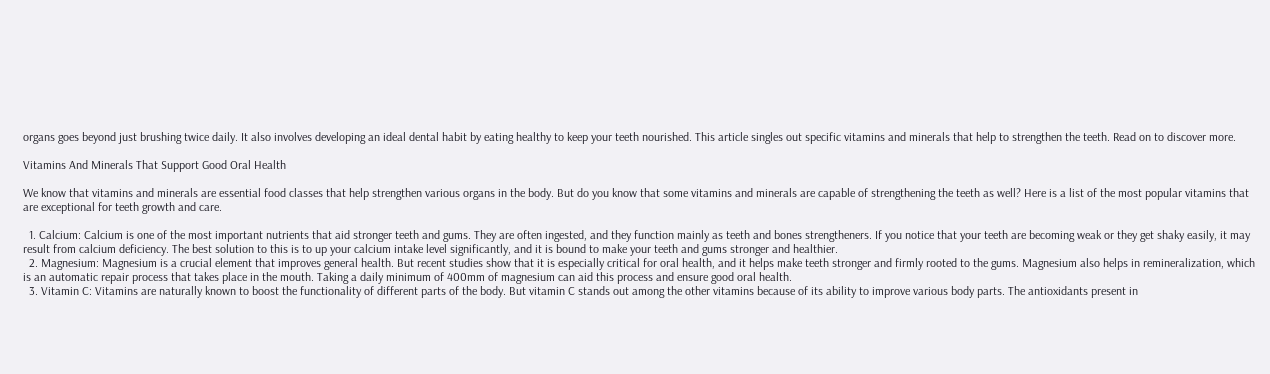organs goes beyond just brushing twice daily. It also involves developing an ideal dental habit by eating healthy to keep your teeth nourished. This article singles out specific vitamins and minerals that help to strengthen the teeth. Read on to discover more.

Vitamins And Minerals That Support Good Oral Health

We know that vitamins and minerals are essential food classes that help strengthen various organs in the body. But do you know that some vitamins and minerals are capable of strengthening the teeth as well? Here is a list of the most popular vitamins that are exceptional for teeth growth and care.

  1. Calcium: Calcium is one of the most important nutrients that aid stronger teeth and gums. They are often ingested, and they function mainly as teeth and bones strengtheners. If you notice that your teeth are becoming weak or they get shaky easily, it may result from calcium deficiency. The best solution to this is to up your calcium intake level significantly, and it is bound to make your teeth and gums stronger and healthier.
  2. Magnesium: Magnesium is a crucial element that improves general health. But recent studies show that it is especially critical for oral health, and it helps make teeth stronger and firmly rooted to the gums. Magnesium also helps in remineralization, which is an automatic repair process that takes place in the mouth. Taking a daily minimum of 400mm of magnesium can aid this process and ensure good oral health.
  3. Vitamin C: Vitamins are naturally known to boost the functionality of different parts of the body. But vitamin C stands out among the other vitamins because of its ability to improve various body parts. The antioxidants present in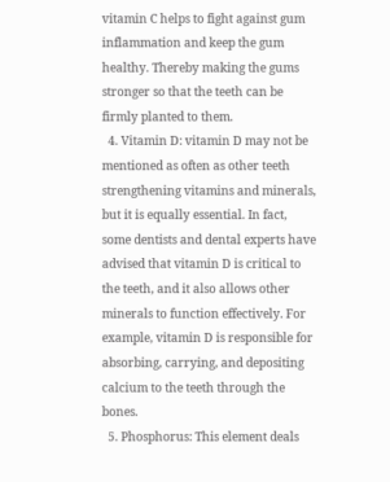vitamin C helps to fight against gum inflammation and keep the gum healthy. Thereby making the gums stronger so that the teeth can be firmly planted to them.
  4. Vitamin D: vitamin D may not be mentioned as often as other teeth strengthening vitamins and minerals, but it is equally essential. In fact, some dentists and dental experts have advised that vitamin D is critical to the teeth, and it also allows other minerals to function effectively. For example, vitamin D is responsible for absorbing, carrying, and depositing calcium to the teeth through the bones.
  5. Phosphorus: This element deals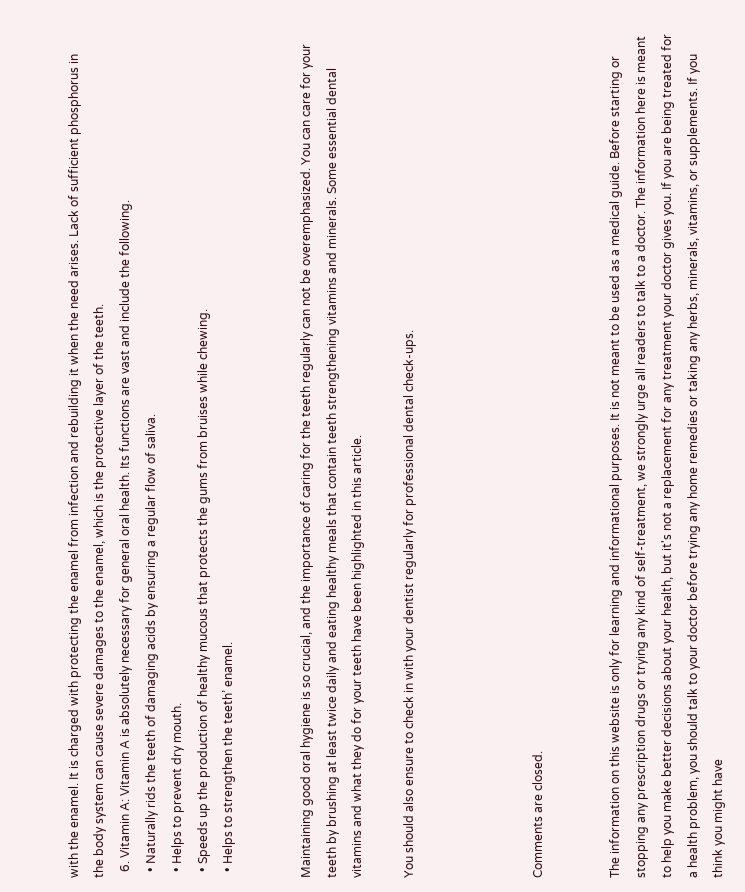with the enamel. It is charged with protecting the enamel from infection and rebuilding it when the need arises. Lack of sufficient phosphorus in the body system can cause severe damages to the enamel, which is the protective layer of the teeth.
  6. Vitamin A: Vitamin A is absolutely necessary for general oral health. Its functions are vast and include the following.
  • Naturally rids the teeth of damaging acids by ensuring a regular flow of saliva.
  • Helps to prevent dry mouth.
  • Speeds up the production of healthy mucous that protects the gums from bruises while chewing.
  • Helps to strengthen the teeth’ enamel.


Maintaining good oral hygiene is so crucial, and the importance of caring for the teeth regularly can not be overemphasized. You can care for your teeth by brushing at least twice daily and eating healthy meals that contain teeth strengthening vitamins and minerals. Some essential dental vitamins and what they do for your teeth have been highlighted in this article.

You should also ensure to check in with your dentist regularly for professional dental check-ups.




Comments are closed.


The information on this website is only for learning and informational purposes. It is not meant to be used as a medical guide. Before starting or stopping any prescription drugs or trying any kind of self-treatment, we strongly urge all readers to talk to a doctor. The information here is meant to help you make better decisions about your health, but it's not a replacement for any treatment your doctor gives you. If you are being treated for a health problem, you should talk to your doctor before trying any home remedies or taking any herbs, minerals, vitamins, or supplements. If you think you might have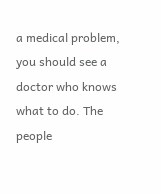a medical problem, you should see a doctor who knows what to do. The people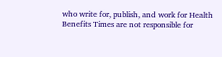who write for, publish, and work for Health Benefits Times are not responsible for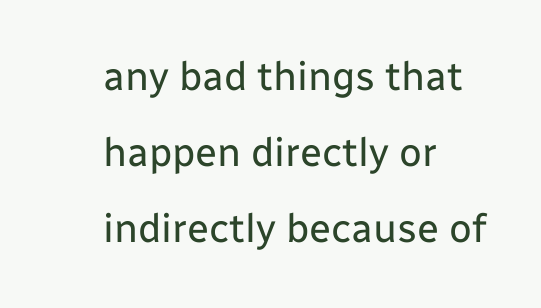any bad things that happen directly or indirectly because of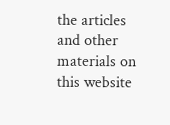the articles and other materials on this website